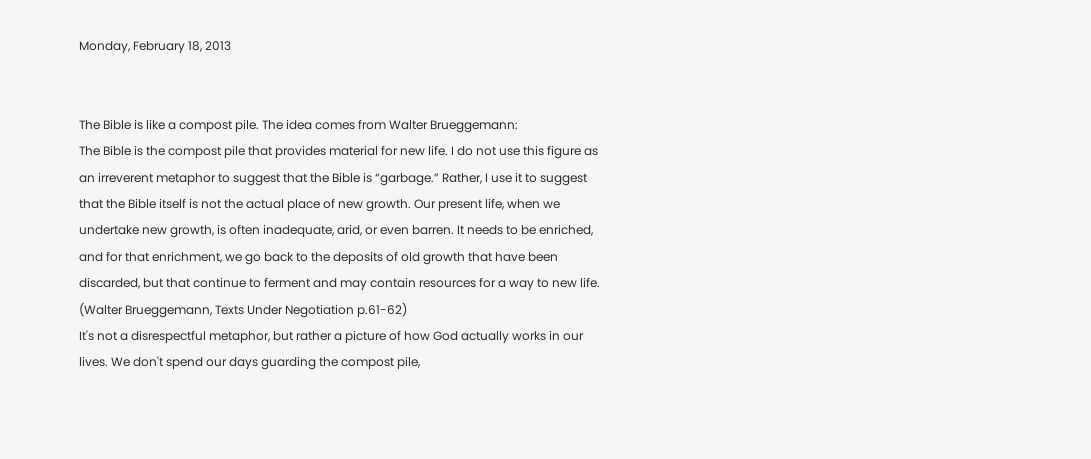Monday, February 18, 2013


The Bible is like a compost pile. The idea comes from Walter Brueggemann:
The Bible is the compost pile that provides material for new life. I do not use this figure as an irreverent metaphor to suggest that the Bible is “garbage.” Rather, I use it to suggest that the Bible itself is not the actual place of new growth. Our present life, when we undertake new growth, is often inadequate, arid, or even barren. It needs to be enriched, and for that enrichment, we go back to the deposits of old growth that have been discarded, but that continue to ferment and may contain resources for a way to new life. (Walter Brueggemann, Texts Under Negotiation p.61-62)
It's not a disrespectful metaphor, but rather a picture of how God actually works in our lives. We don't spend our days guarding the compost pile,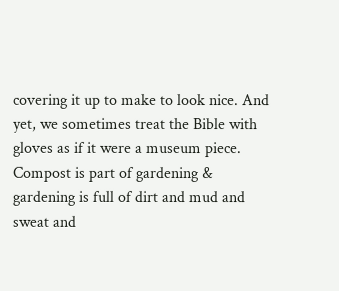covering it up to make to look nice. And yet, we sometimes treat the Bible with gloves as if it were a museum piece. Compost is part of gardening & gardening is full of dirt and mud and sweat and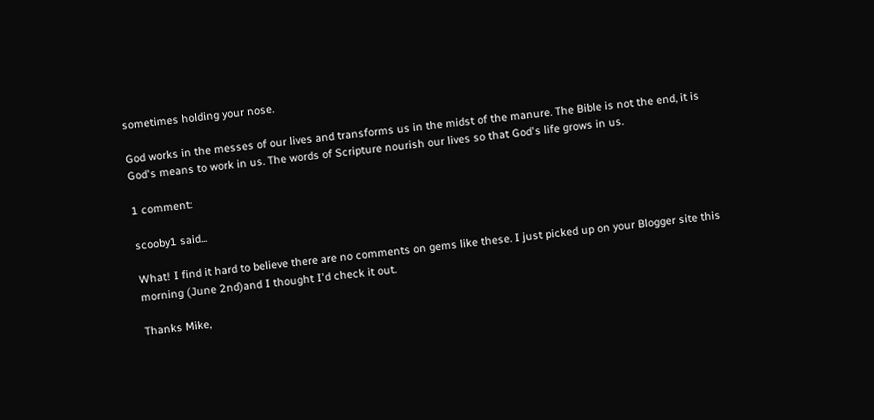sometimes holding your nose.

God works in the messes of our lives and transforms us in the midst of the manure. The Bible is not the end, it is God's means to work in us. The words of Scripture nourish our lives so that God's life grows in us.

1 comment:

scooby1 said...

What! I find it hard to believe there are no comments on gems like these. I just picked up on your Blogger site this morning (June 2nd)and I thought I'd check it out.

Thanks Mike,